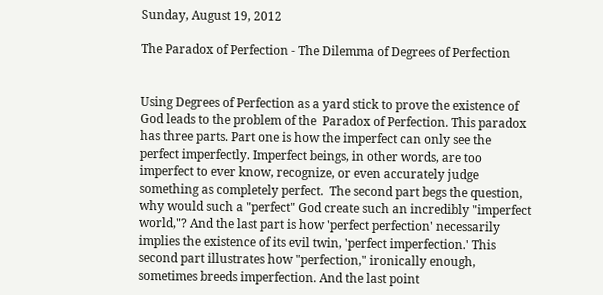Sunday, August 19, 2012

The Paradox of Perfection - The Dilemma of Degrees of Perfection


Using Degrees of Perfection as a yard stick to prove the existence of God leads to the problem of the  Paradox of Perfection. This paradox has three parts. Part one is how the imperfect can only see the perfect imperfectly. Imperfect beings, in other words, are too imperfect to ever know, recognize, or even accurately judge something as completely perfect.  The second part begs the question, why would such a "perfect" God create such an incredibly "imperfect world,"? And the last part is how 'perfect perfection' necessarily implies the existence of its evil twin, 'perfect imperfection.' This second part illustrates how "perfection," ironically enough, sometimes breeds imperfection. And the last point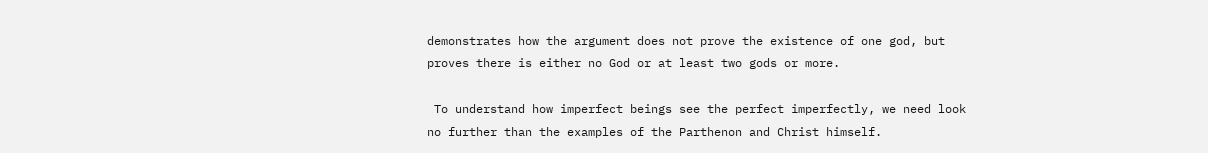demonstrates how the argument does not prove the existence of one god, but proves there is either no God or at least two gods or more.

 To understand how imperfect beings see the perfect imperfectly, we need look no further than the examples of the Parthenon and Christ himself.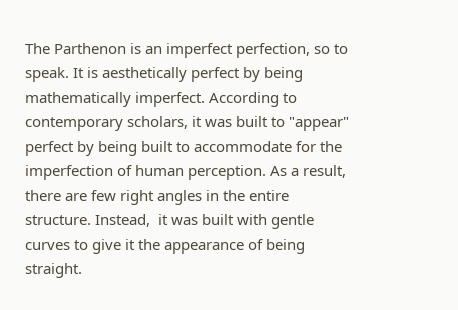The Parthenon is an imperfect perfection, so to speak. It is aesthetically perfect by being mathematically imperfect. According to contemporary scholars, it was built to "appear" perfect by being built to accommodate for the imperfection of human perception. As a result, there are few right angles in the entire structure. Instead,  it was built with gentle curves to give it the appearance of being straight.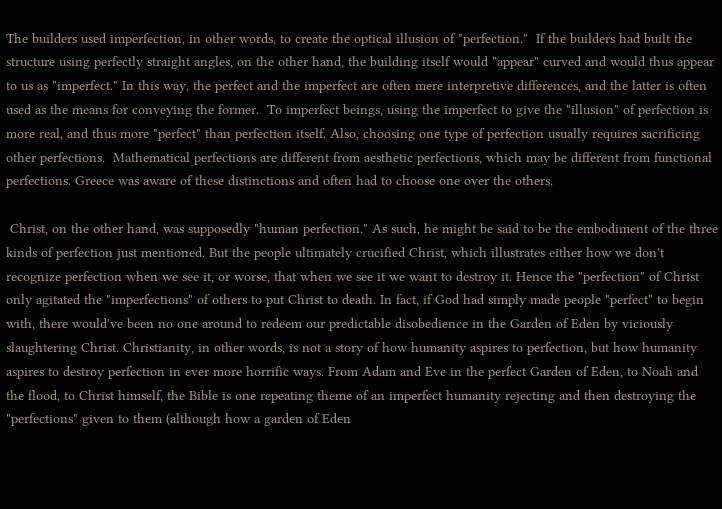The builders used imperfection, in other words, to create the optical illusion of "perfection."  If the builders had built the structure using perfectly straight angles, on the other hand, the building itself would "appear" curved and would thus appear to us as "imperfect." In this way, the perfect and the imperfect are often mere interpretive differences, and the latter is often used as the means for conveying the former.  To imperfect beings, using the imperfect to give the "illusion" of perfection is more real, and thus more "perfect" than perfection itself. Also, choosing one type of perfection usually requires sacrificing other perfections.  Mathematical perfections are different from aesthetic perfections, which may be different from functional perfections. Greece was aware of these distinctions and often had to choose one over the others.

 Christ, on the other hand, was supposedly "human perfection." As such, he might be said to be the embodiment of the three kinds of perfection just mentioned. But the people ultimately crucified Christ, which illustrates either how we don't recognize perfection when we see it, or worse, that when we see it we want to destroy it. Hence the "perfection" of Christ only agitated the "imperfections" of others to put Christ to death. In fact, if God had simply made people "perfect" to begin with, there would've been no one around to redeem our predictable disobedience in the Garden of Eden by viciously slaughtering Christ. Christianity, in other words, is not a story of how humanity aspires to perfection, but how humanity aspires to destroy perfection in ever more horrific ways. From Adam and Eve in the perfect Garden of Eden, to Noah and the flood, to Christ himself, the Bible is one repeating theme of an imperfect humanity rejecting and then destroying the "perfections" given to them (although how a garden of Eden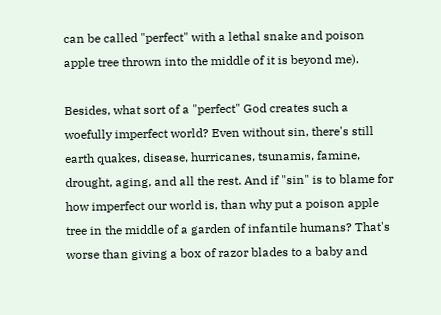can be called "perfect" with a lethal snake and poison apple tree thrown into the middle of it is beyond me).

Besides, what sort of a "perfect" God creates such a woefully imperfect world? Even without sin, there's still earth quakes, disease, hurricanes, tsunamis, famine, drought, aging, and all the rest. And if "sin" is to blame for how imperfect our world is, than why put a poison apple tree in the middle of a garden of infantile humans? That's worse than giving a box of razor blades to a baby and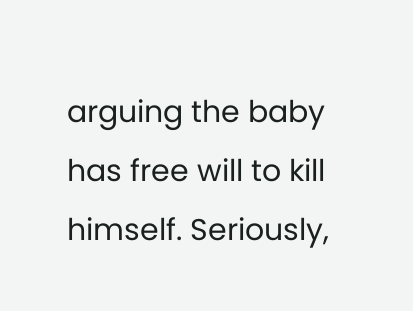arguing the baby has free will to kill himself. Seriously,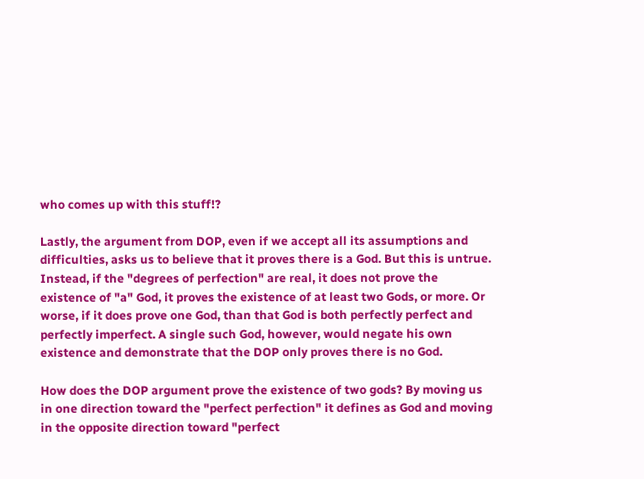who comes up with this stuff!?

Lastly, the argument from DOP, even if we accept all its assumptions and difficulties, asks us to believe that it proves there is a God. But this is untrue. Instead, if the "degrees of perfection" are real, it does not prove the existence of "a" God, it proves the existence of at least two Gods, or more. Or worse, if it does prove one God, than that God is both perfectly perfect and perfectly imperfect. A single such God, however, would negate his own existence and demonstrate that the DOP only proves there is no God.

How does the DOP argument prove the existence of two gods? By moving us in one direction toward the "perfect perfection" it defines as God and moving in the opposite direction toward "perfect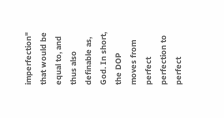imperfection" that would be equal to, and thus also definable as, God. In short, the DOP moves from perfect perfection to perfect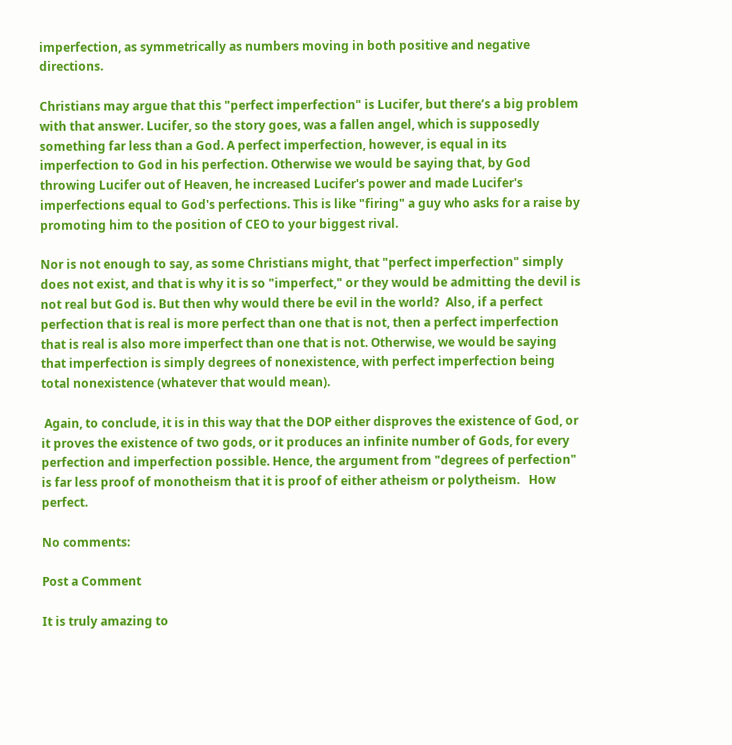imperfection, as symmetrically as numbers moving in both positive and negative directions.

Christians may argue that this "perfect imperfection" is Lucifer, but there’s a big problem with that answer. Lucifer, so the story goes, was a fallen angel, which is supposedly something far less than a God. A perfect imperfection, however, is equal in its imperfection to God in his perfection. Otherwise we would be saying that, by God throwing Lucifer out of Heaven, he increased Lucifer's power and made Lucifer's imperfections equal to God's perfections. This is like "firing" a guy who asks for a raise by promoting him to the position of CEO to your biggest rival.

Nor is not enough to say, as some Christians might, that "perfect imperfection" simply does not exist, and that is why it is so "imperfect," or they would be admitting the devil is not real but God is. But then why would there be evil in the world?  Also, if a perfect perfection that is real is more perfect than one that is not, then a perfect imperfection that is real is also more imperfect than one that is not. Otherwise, we would be saying that imperfection is simply degrees of nonexistence, with perfect imperfection being total nonexistence (whatever that would mean).

 Again, to conclude, it is in this way that the DOP either disproves the existence of God, or it proves the existence of two gods, or it produces an infinite number of Gods, for every perfection and imperfection possible. Hence, the argument from "degrees of perfection" is far less proof of monotheism that it is proof of either atheism or polytheism.   How perfect.

No comments:

Post a Comment

It is truly amazing to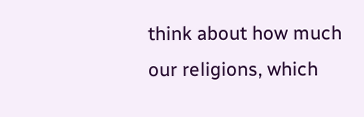think about how much our religions, which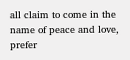all claim to come in the name of peace and love,  prefer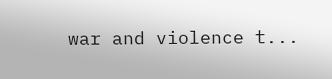war and violence t...